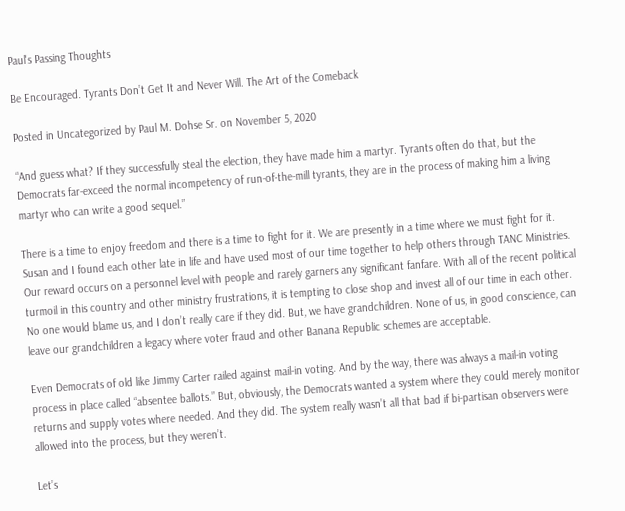Paul's Passing Thoughts

Be Encouraged. Tyrants Don’t Get It and Never Will. The Art of the Comeback

Posted in Uncategorized by Paul M. Dohse Sr. on November 5, 2020

“And guess what? If they successfully steal the election, they have made him a martyr. Tyrants often do that, but the Democrats far-exceed the normal incompetency of run-of-the-mill tyrants, they are in the process of making him a living martyr who can write a good sequel.”

There is a time to enjoy freedom and there is a time to fight for it. We are presently in a time where we must fight for it. Susan and I found each other late in life and have used most of our time together to help others through TANC Ministries. Our reward occurs on a personnel level with people and rarely garners any significant fanfare. With all of the recent political turmoil in this country and other ministry frustrations, it is tempting to close shop and invest all of our time in each other. No one would blame us, and I don’t really care if they did. But, we have grandchildren. None of us, in good conscience, can leave our grandchildren a legacy where voter fraud and other Banana Republic schemes are acceptable.

Even Democrats of old like Jimmy Carter railed against mail-in voting. And by the way, there was always a mail-in voting process in place called “absentee ballots.” But, obviously, the Democrats wanted a system where they could merely monitor returns and supply votes where needed. And they did. The system really wasn’t all that bad if bi-partisan observers were allowed into the process, but they weren’t.

Let’s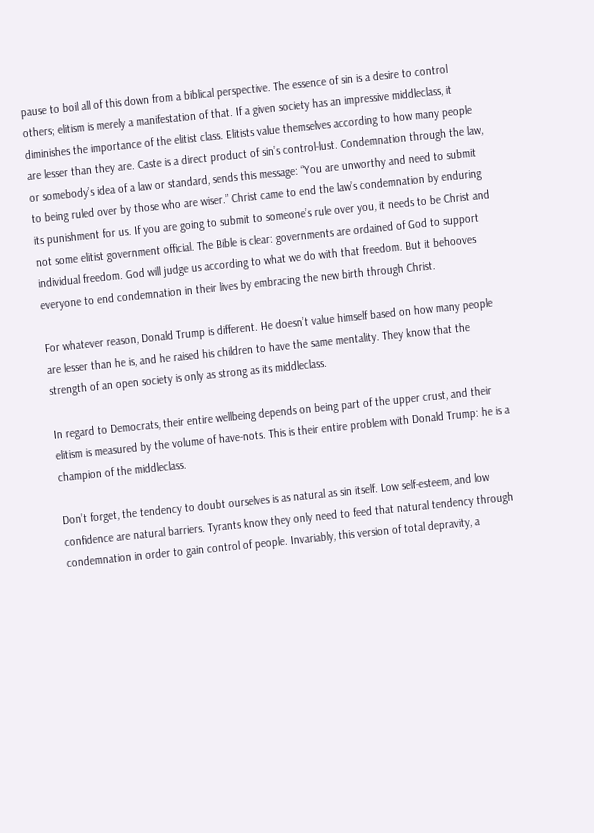pause to boil all of this down from a biblical perspective. The essence of sin is a desire to control others; elitism is merely a manifestation of that. If a given society has an impressive middleclass, it diminishes the importance of the elitist class. Elitists value themselves according to how many people are lesser than they are. Caste is a direct product of sin’s control-lust. Condemnation through the law, or somebody’s idea of a law or standard, sends this message: “You are unworthy and need to submit to being ruled over by those who are wiser.” Christ came to end the law’s condemnation by enduring its punishment for us. If you are going to submit to someone’s rule over you, it needs to be Christ and not some elitist government official. The Bible is clear: governments are ordained of God to support individual freedom. God will judge us according to what we do with that freedom. But it behooves everyone to end condemnation in their lives by embracing the new birth through Christ.

For whatever reason, Donald Trump is different. He doesn’t value himself based on how many people are lesser than he is, and he raised his children to have the same mentality. They know that the strength of an open society is only as strong as its middleclass.

In regard to Democrats, their entire wellbeing depends on being part of the upper crust, and their elitism is measured by the volume of have-nots. This is their entire problem with Donald Trump: he is a champion of the middleclass.

Don’t forget, the tendency to doubt ourselves is as natural as sin itself. Low self-esteem, and low confidence are natural barriers. Tyrants know they only need to feed that natural tendency through condemnation in order to gain control of people. Invariably, this version of total depravity, a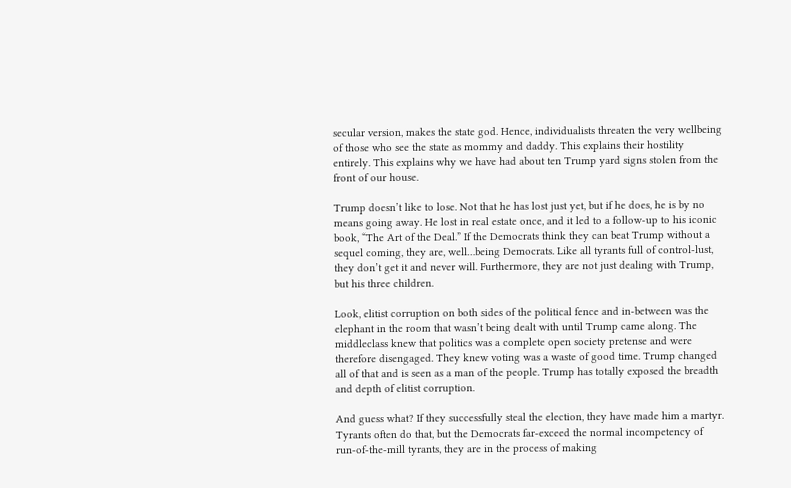secular version, makes the state god. Hence, individualists threaten the very wellbeing of those who see the state as mommy and daddy. This explains their hostility entirely. This explains why we have had about ten Trump yard signs stolen from the front of our house.

Trump doesn’t like to lose. Not that he has lost just yet, but if he does, he is by no means going away. He lost in real estate once, and it led to a follow-up to his iconic book, “The Art of the Deal.” If the Democrats think they can beat Trump without a sequel coming, they are, well…being Democrats. Like all tyrants full of control-lust, they don’t get it and never will. Furthermore, they are not just dealing with Trump, but his three children.

Look, elitist corruption on both sides of the political fence and in-between was the elephant in the room that wasn’t being dealt with until Trump came along. The middleclass knew that politics was a complete open society pretense and were therefore disengaged. They knew voting was a waste of good time. Trump changed all of that and is seen as a man of the people. Trump has totally exposed the breadth and depth of elitist corruption.

And guess what? If they successfully steal the election, they have made him a martyr. Tyrants often do that, but the Democrats far-exceed the normal incompetency of run-of-the-mill tyrants, they are in the process of making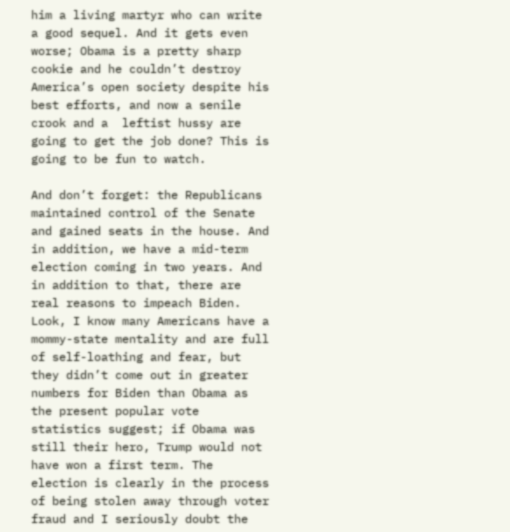him a living martyr who can write a good sequel. And it gets even worse; Obama is a pretty sharp cookie and he couldn’t destroy America’s open society despite his best efforts, and now a senile crook and a  leftist hussy are going to get the job done? This is going to be fun to watch.

And don’t forget: the Republicans maintained control of the Senate and gained seats in the house. And in addition, we have a mid-term election coming in two years. And in addition to that, there are real reasons to impeach Biden. Look, I know many Americans have a mommy-state mentality and are full of self-loathing and fear, but they didn’t come out in greater numbers for Biden than Obama as the present popular vote statistics suggest; if Obama was still their hero, Trump would not have won a first term. The election is clearly in the process of being stolen away through voter fraud and I seriously doubt the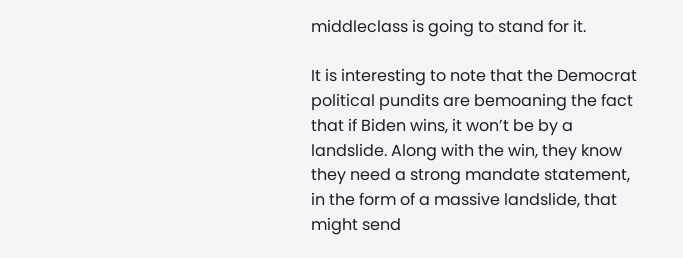middleclass is going to stand for it.

It is interesting to note that the Democrat political pundits are bemoaning the fact that if Biden wins, it won’t be by a landslide. Along with the win, they know they need a strong mandate statement, in the form of a massive landslide, that might send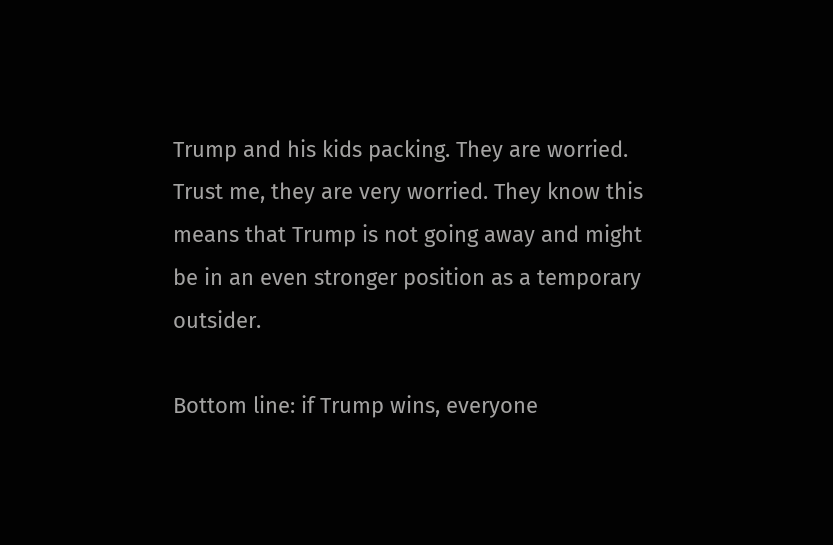Trump and his kids packing. They are worried. Trust me, they are very worried. They know this means that Trump is not going away and might be in an even stronger position as a temporary outsider.

Bottom line: if Trump wins, everyone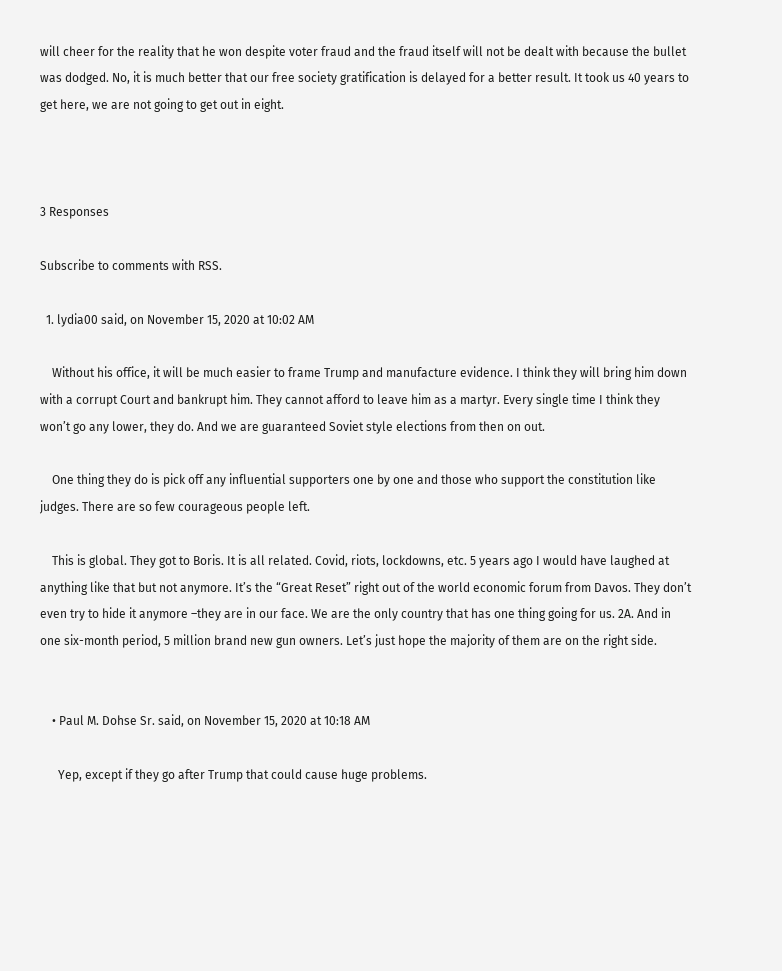will cheer for the reality that he won despite voter fraud and the fraud itself will not be dealt with because the bullet was dodged. No, it is much better that our free society gratification is delayed for a better result. It took us 40 years to get here, we are not going to get out in eight.



3 Responses

Subscribe to comments with RSS.

  1. lydia00 said, on November 15, 2020 at 10:02 AM

    Without his office, it will be much easier to frame Trump and manufacture evidence. I think they will bring him down with a corrupt Court and bankrupt him. They cannot afford to leave him as a martyr. Every single time I think they won’t go any lower, they do. And we are guaranteed Soviet style elections from then on out.

    One thing they do is pick off any influential supporters one by one and those who support the constitution like judges. There are so few courageous people left.

    This is global. They got to Boris. It is all related. Covid, riots, lockdowns, etc. 5 years ago I would have laughed at anything like that but not anymore. It’s the “Great Reset” right out of the world economic forum from Davos. They don’t even try to hide it anymore –they are in our face. We are the only country that has one thing going for us. 2A. And in one six-month period, 5 million brand new gun owners. Let’s just hope the majority of them are on the right side.


    • Paul M. Dohse Sr. said, on November 15, 2020 at 10:18 AM

      Yep, except if they go after Trump that could cause huge problems.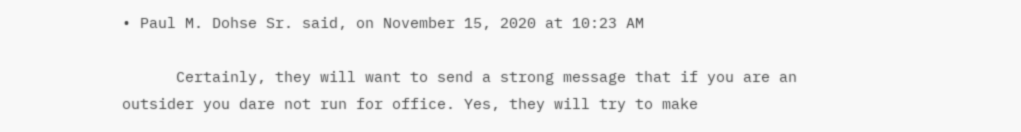• Paul M. Dohse Sr. said, on November 15, 2020 at 10:23 AM

      Certainly, they will want to send a strong message that if you are an outsider you dare not run for office. Yes, they will try to make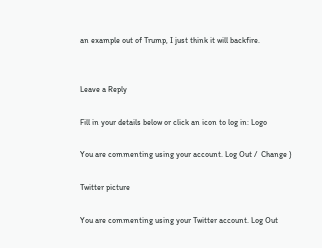an example out of Trump, I just think it will backfire.


Leave a Reply

Fill in your details below or click an icon to log in: Logo

You are commenting using your account. Log Out /  Change )

Twitter picture

You are commenting using your Twitter account. Log Out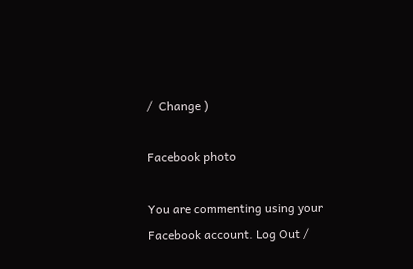/  Change )

Facebook photo

You are commenting using your Facebook account. Log Out /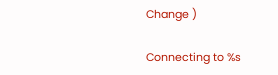Change )

Connecting to %s